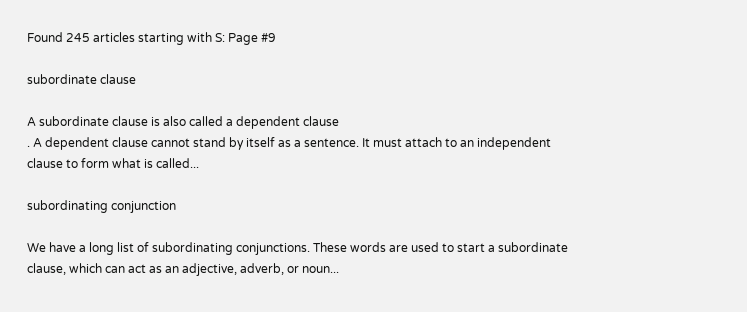Found 245 articles starting with S: Page #9

subordinate clause

A subordinate clause is also called a dependent clause
. A dependent clause cannot stand by itself as a sentence. It must attach to an independent clause to form what is called...

subordinating conjunction

We have a long list of subordinating conjunctions. These words are used to start a subordinate clause, which can act as an adjective, adverb, or noun...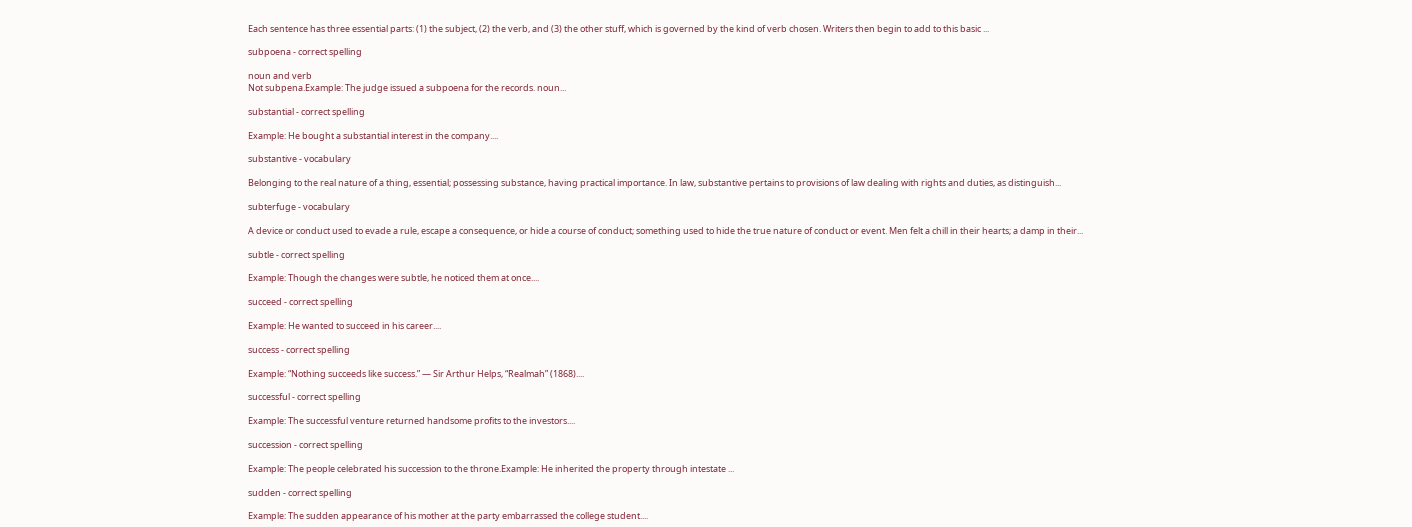Each sentence has three essential parts: (1) the subject, (2) the verb, and (3) the other stuff, which is governed by the kind of verb chosen. Writers then begin to add to this basic ...

subpoena - correct spelling

noun and verb
Not subpena.Example: The judge issued a subpoena for the records. noun...

substantial - correct spelling

Example: He bought a substantial interest in the company....

substantive - vocabulary

Belonging to the real nature of a thing, essential; possessing substance, having practical importance. In law, substantive pertains to provisions of law dealing with rights and duties, as distinguish...

subterfuge - vocabulary

A device or conduct used to evade a rule, escape a consequence, or hide a course of conduct; something used to hide the true nature of conduct or event. Men felt a chill in their hearts; a damp in their...

subtle - correct spelling

Example: Though the changes were subtle, he noticed them at once....

succeed - correct spelling

Example: He wanted to succeed in his career....

success - correct spelling

Example: “Nothing succeeds like success.” — Sir Arthur Helps, “Realmah” (1868)....

successful - correct spelling

Example: The successful venture returned handsome profits to the investors....

succession - correct spelling

Example: The people celebrated his succession to the throne.Example: He inherited the property through intestate ...

sudden - correct spelling

Example: The sudden appearance of his mother at the party embarrassed the college student....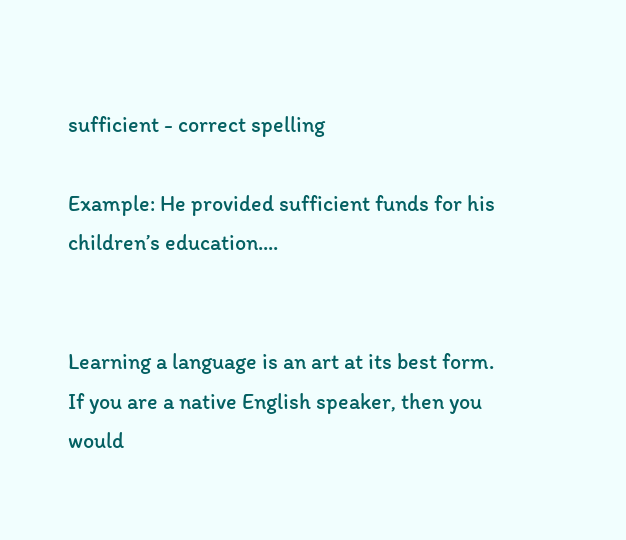sufficient - correct spelling

Example: He provided sufficient funds for his children’s education....


Learning a language is an art at its best form. If you are a native English speaker, then you would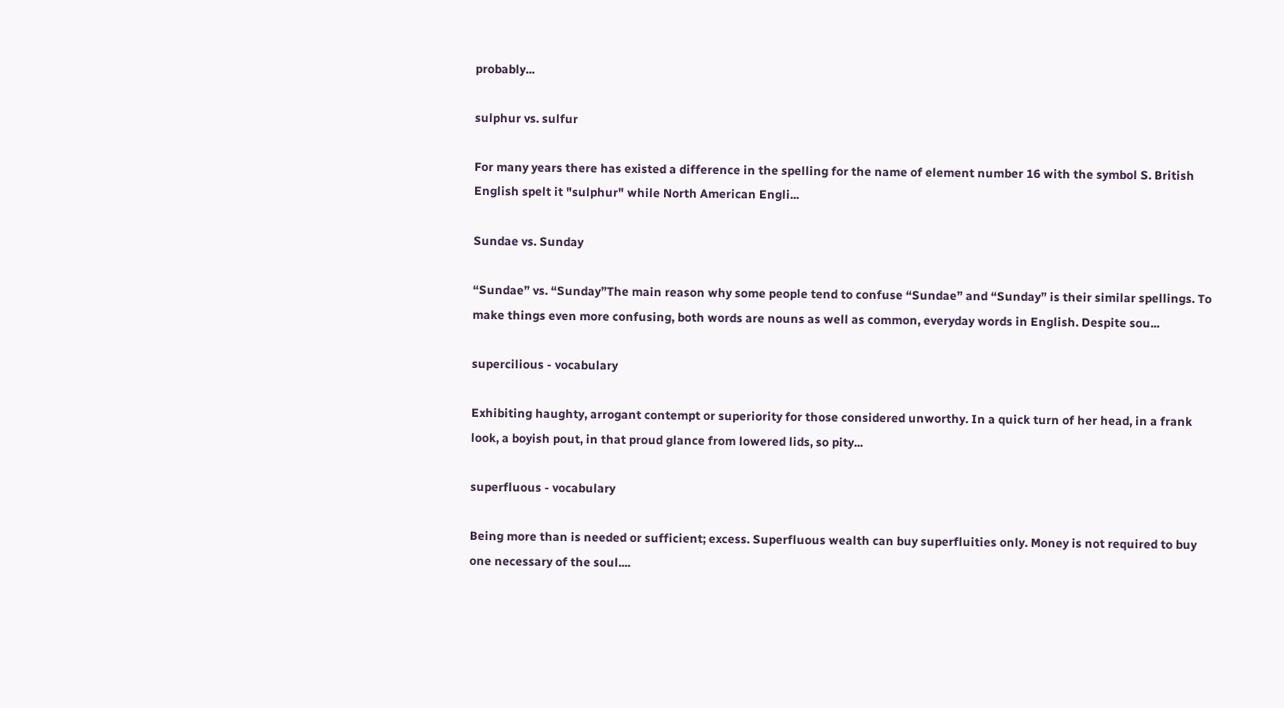probably...

sulphur vs. sulfur

For many years there has existed a difference in the spelling for the name of element number 16 with the symbol S. British English spelt it "sulphur" while North American Engli...

Sundae vs. Sunday

“Sundae” vs. “Sunday”The main reason why some people tend to confuse “Sundae” and “Sunday” is their similar spellings. To make things even more confusing, both words are nouns as well as common, everyday words in English. Despite sou...

supercilious - vocabulary

Exhibiting haughty, arrogant contempt or superiority for those considered unworthy. In a quick turn of her head, in a frank look, a boyish pout, in that proud glance from lowered lids, so pity...

superfluous - vocabulary

Being more than is needed or sufficient; excess. Superfluous wealth can buy superfluities only. Money is not required to buy one necessary of the soul....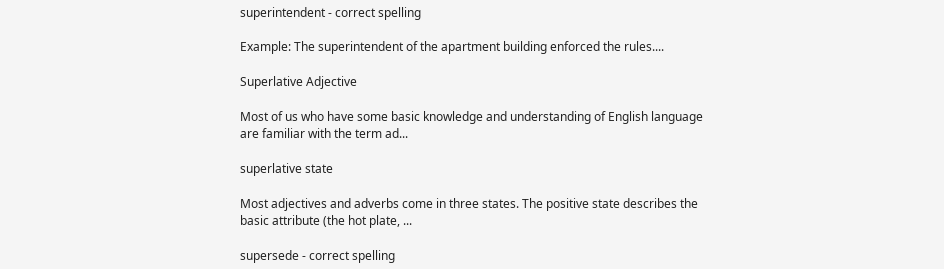superintendent - correct spelling

Example: The superintendent of the apartment building enforced the rules....

Superlative Adjective

Most of us who have some basic knowledge and understanding of English language are familiar with the term ad...

superlative state

Most adjectives and adverbs come in three states. The positive state describes the basic attribute (the hot plate, ...

supersede - correct spelling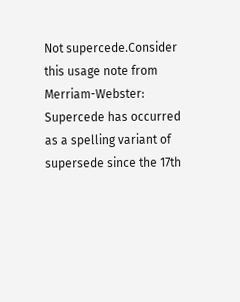Not supercede.Consider this usage note from Merriam-Webster: Supercede has occurred as a spelling variant of supersede since the 17th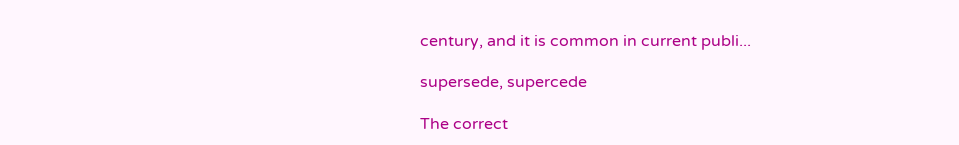century, and it is common in current publi...

supersede, supercede

The correct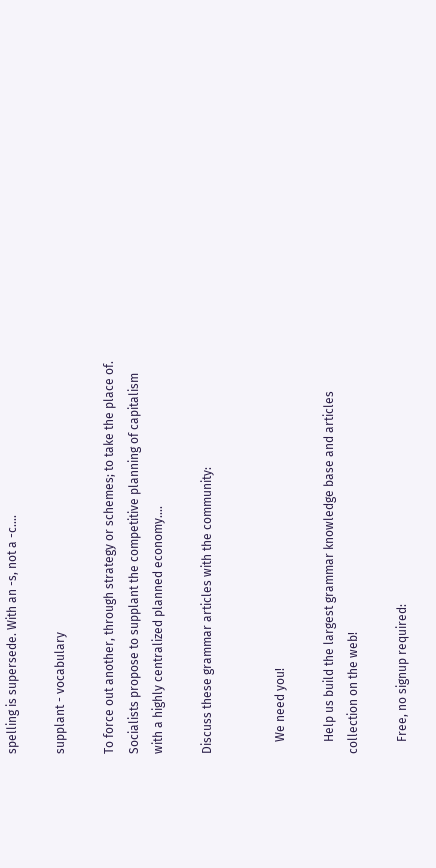spelling is supersede. With an -s, not a -c....

supplant - vocabulary

To force out another, through strategy or schemes; to take the place of. Socialists propose to supplant the competitive planning of capitalism with a highly centralized planned economy....

Discuss these grammar articles with the community:


    We need you!

    Help us build the largest grammar knowledge base and articles collection on the web!

    Free, no signup required: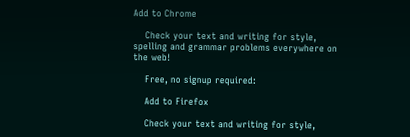Add to Chrome

    Check your text and writing for style, spelling and grammar problems everywhere on the web!

    Free, no signup required:

    Add to Firefox

    Check your text and writing for style,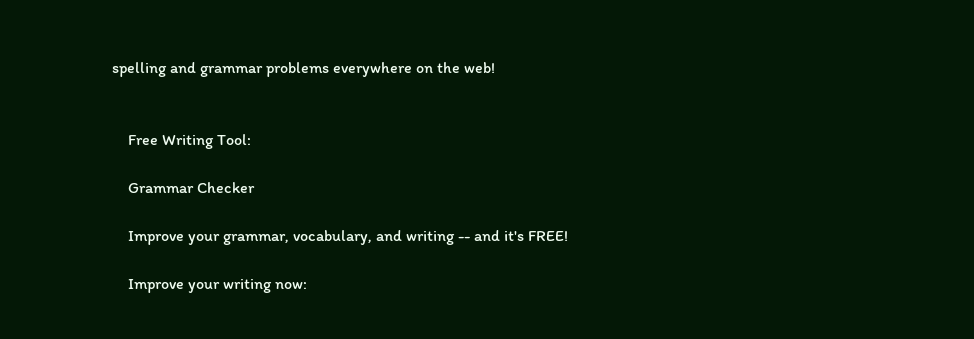spelling and grammar problems everywhere on the web!


    Free Writing Tool:

    Grammar Checker

    Improve your grammar, vocabulary, and writing -- and it's FREE!

    Improve your writing now: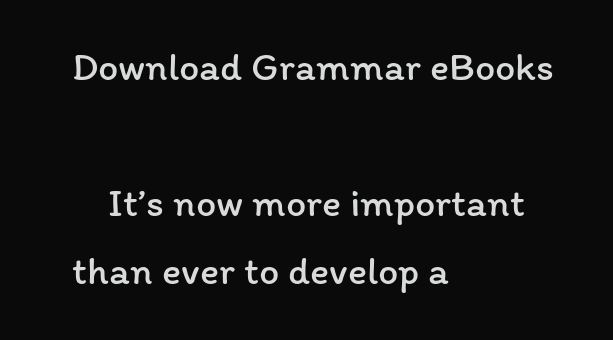Download Grammar eBooks

    It’s now more important than ever to develop a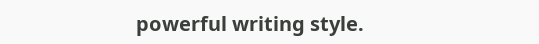powerful writing style.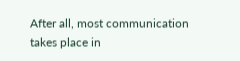After all, most communication takes place in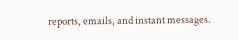reports, emails, and instant messages.